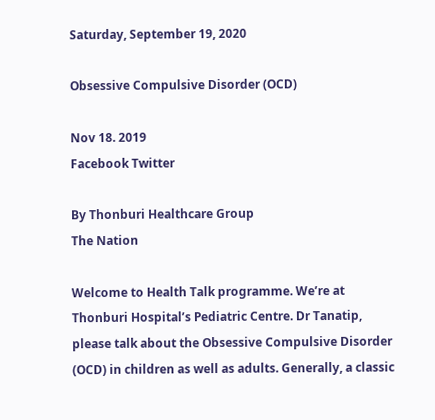Saturday, September 19, 2020

Obsessive Compulsive Disorder (OCD)

Nov 18. 2019
Facebook Twitter

By Thonburi Healthcare Group
The Nation

Welcome to Health Talk programme. We’re at Thonburi Hospital’s Pediatric Centre. Dr Tanatip, please talk about the Obsessive Compulsive Disorder (OCD) in children as well as adults. Generally, a classic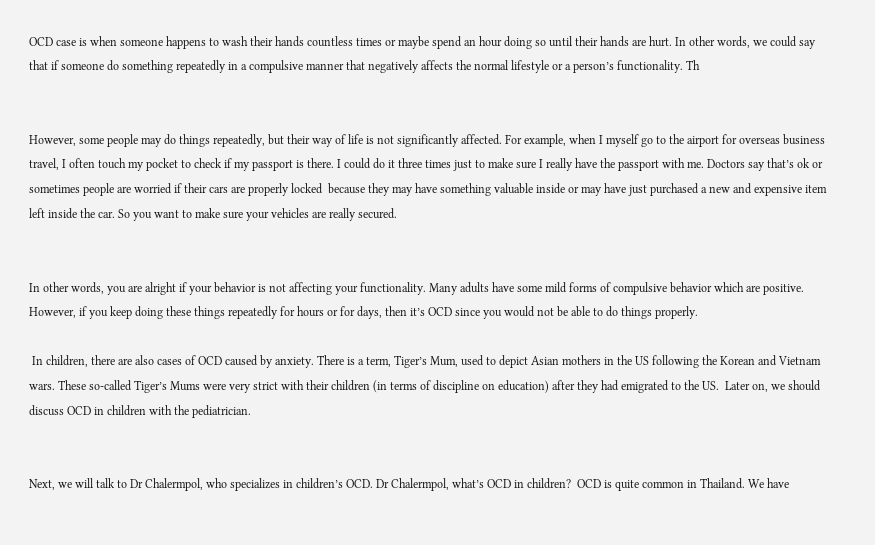OCD case is when someone happens to wash their hands countless times or maybe spend an hour doing so until their hands are hurt. In other words, we could say that if someone do something repeatedly in a compulsive manner that negatively affects the normal lifestyle or a person’s functionality. Th


However, some people may do things repeatedly, but their way of life is not significantly affected. For example, when I myself go to the airport for overseas business travel, I often touch my pocket to check if my passport is there. I could do it three times just to make sure I really have the passport with me. Doctors say that’s ok or sometimes people are worried if their cars are properly locked  because they may have something valuable inside or may have just purchased a new and expensive item left inside the car. So you want to make sure your vehicles are really secured.


In other words, you are alright if your behavior is not affecting your functionality. Many adults have some mild forms of compulsive behavior which are positive. However, if you keep doing these things repeatedly for hours or for days, then it’s OCD since you would not be able to do things properly.

 In children, there are also cases of OCD caused by anxiety. There is a term, Tiger’s Mum, used to depict Asian mothers in the US following the Korean and Vietnam wars. These so-called Tiger’s Mums were very strict with their children (in terms of discipline on education) after they had emigrated to the US.  Later on, we should discuss OCD in children with the pediatrician.


Next, we will talk to Dr Chalermpol, who specializes in children’s OCD. Dr Chalermpol, what’s OCD in children?  OCD is quite common in Thailand. We have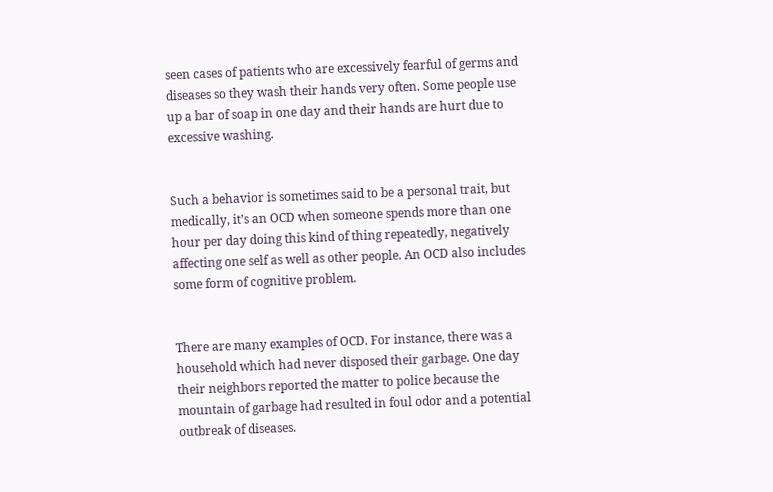seen cases of patients who are excessively fearful of germs and diseases so they wash their hands very often. Some people use up a bar of soap in one day and their hands are hurt due to excessive washing.


Such a behavior is sometimes said to be a personal trait, but medically, it’s an OCD when someone spends more than one hour per day doing this kind of thing repeatedly, negatively affecting one self as well as other people. An OCD also includes some form of cognitive problem.


There are many examples of OCD. For instance, there was a household which had never disposed their garbage. One day their neighbors reported the matter to police because the mountain of garbage had resulted in foul odor and a potential outbreak of diseases.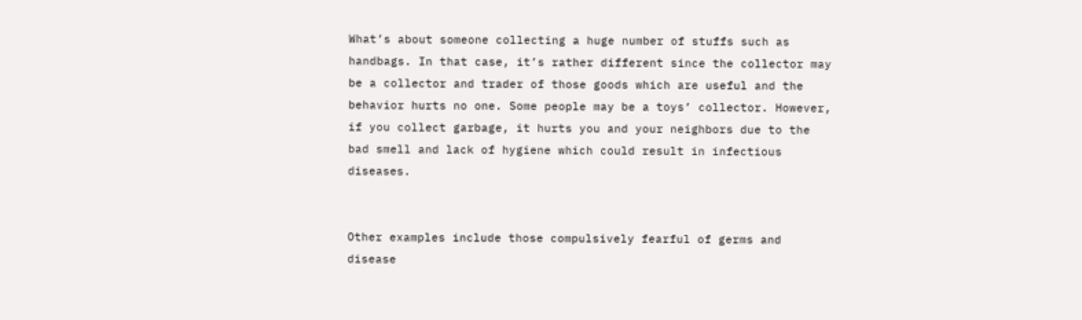What’s about someone collecting a huge number of stuffs such as handbags. In that case, it’s rather different since the collector may be a collector and trader of those goods which are useful and the behavior hurts no one. Some people may be a toys’ collector. However, if you collect garbage, it hurts you and your neighbors due to the bad smell and lack of hygiene which could result in infectious diseases.


Other examples include those compulsively fearful of germs and disease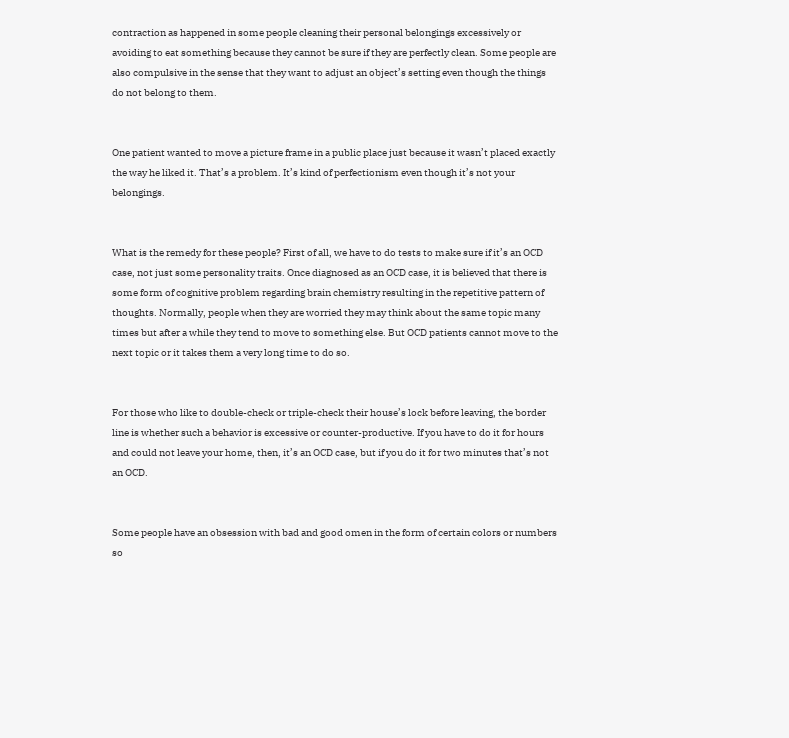contraction as happened in some people cleaning their personal belongings excessively or avoiding to eat something because they cannot be sure if they are perfectly clean. Some people are also compulsive in the sense that they want to adjust an object’s setting even though the things do not belong to them.


One patient wanted to move a picture frame in a public place just because it wasn’t placed exactly the way he liked it. That’s a problem. It’s kind of perfectionism even though it’s not your belongings.


What is the remedy for these people? First of all, we have to do tests to make sure if it’s an OCD case, not just some personality traits. Once diagnosed as an OCD case, it is believed that there is some form of cognitive problem regarding brain chemistry resulting in the repetitive pattern of thoughts. Normally, people when they are worried they may think about the same topic many times but after a while they tend to move to something else. But OCD patients cannot move to the next topic or it takes them a very long time to do so.


For those who like to double-check or triple-check their house’s lock before leaving, the border line is whether such a behavior is excessive or counter-productive. If you have to do it for hours and could not leave your home, then, it’s an OCD case, but if you do it for two minutes that’s not an OCD.


Some people have an obsession with bad and good omen in the form of certain colors or numbers so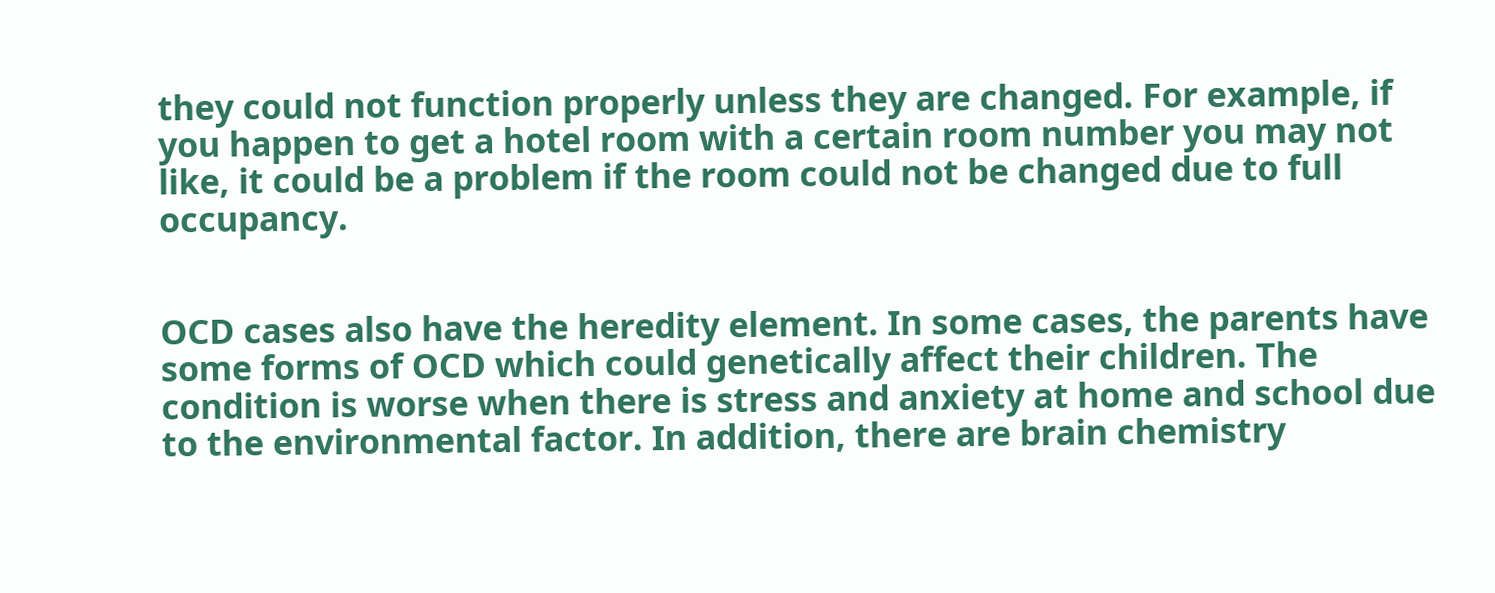they could not function properly unless they are changed. For example, if you happen to get a hotel room with a certain room number you may not like, it could be a problem if the room could not be changed due to full occupancy.


OCD cases also have the heredity element. In some cases, the parents have some forms of OCD which could genetically affect their children. The condition is worse when there is stress and anxiety at home and school due to the environmental factor. In addition, there are brain chemistry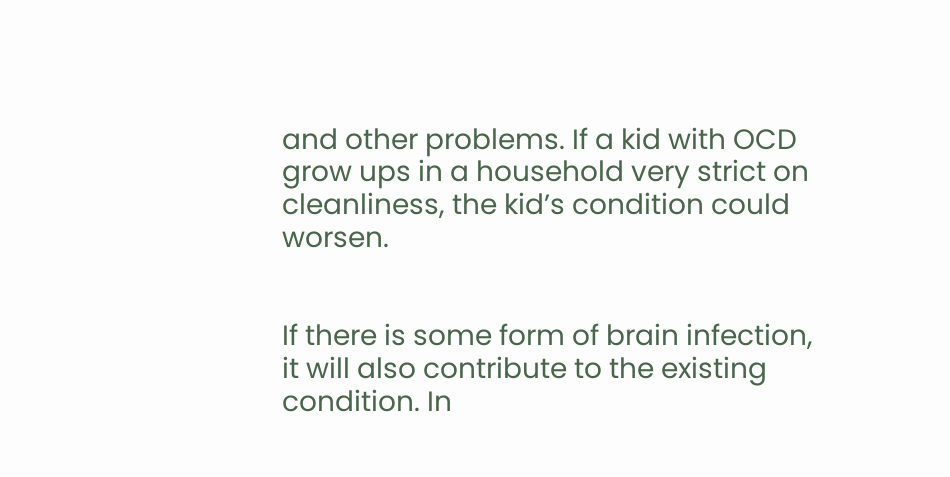and other problems. If a kid with OCD grow ups in a household very strict on cleanliness, the kid’s condition could worsen.


If there is some form of brain infection, it will also contribute to the existing condition. In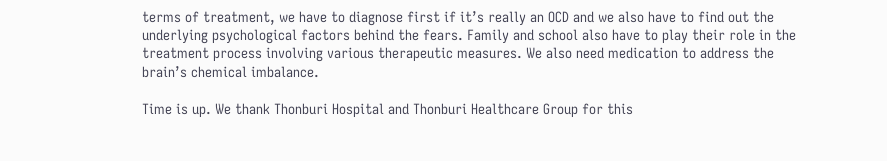terms of treatment, we have to diagnose first if it’s really an OCD and we also have to find out the underlying psychological factors behind the fears. Family and school also have to play their role in the treatment process involving various therapeutic measures. We also need medication to address the brain’s chemical imbalance.

Time is up. We thank Thonburi Hospital and Thonburi Healthcare Group for this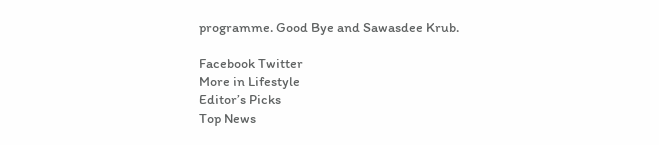programme. Good Bye and Sawasdee Krub.

Facebook Twitter
More in Lifestyle
Editor’s Picks
Top News